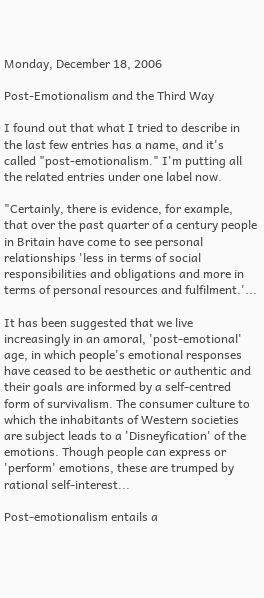Monday, December 18, 2006

Post-Emotionalism and the Third Way

I found out that what I tried to describe in the last few entries has a name, and it's called "post-emotionalism." I'm putting all the related entries under one label now.

"Certainly, there is evidence, for example, that over the past quarter of a century people in Britain have come to see personal relationships 'less in terms of social responsibilities and obligations and more in terms of personal resources and fulfilment.'...

It has been suggested that we live increasingly in an amoral, 'post-emotional' age, in which people's emotional responses have ceased to be aesthetic or authentic and their goals are informed by a self-centred form of survivalism. The consumer culture to which the inhabitants of Western societies are subject leads to a 'Disneyfication' of the emotions. Though people can express or 'perform' emotions, these are trumped by rational self-interest...

Post-emotionalism entails a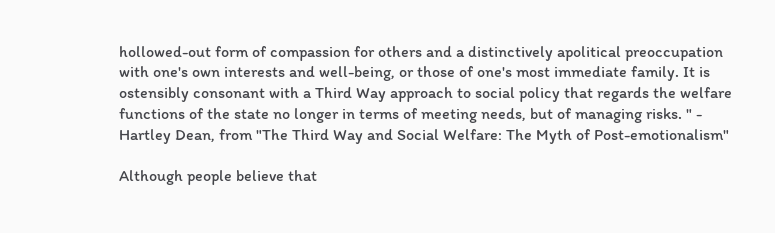hollowed-out form of compassion for others and a distinctively apolitical preoccupation with one's own interests and well-being, or those of one's most immediate family. It is ostensibly consonant with a Third Way approach to social policy that regards the welfare functions of the state no longer in terms of meeting needs, but of managing risks. " - Hartley Dean, from "The Third Way and Social Welfare: The Myth of Post-emotionalism"

Although people believe that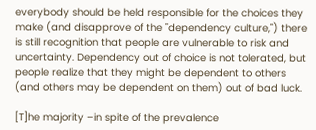everybody should be held responsible for the choices they make (and disapprove of the "dependency culture,") there is still recognition that people are vulnerable to risk and uncertainty. Dependency out of choice is not tolerated, but people realize that they might be dependent to others (and others may be dependent on them) out of bad luck.

[T]he majority –in spite of the prevalence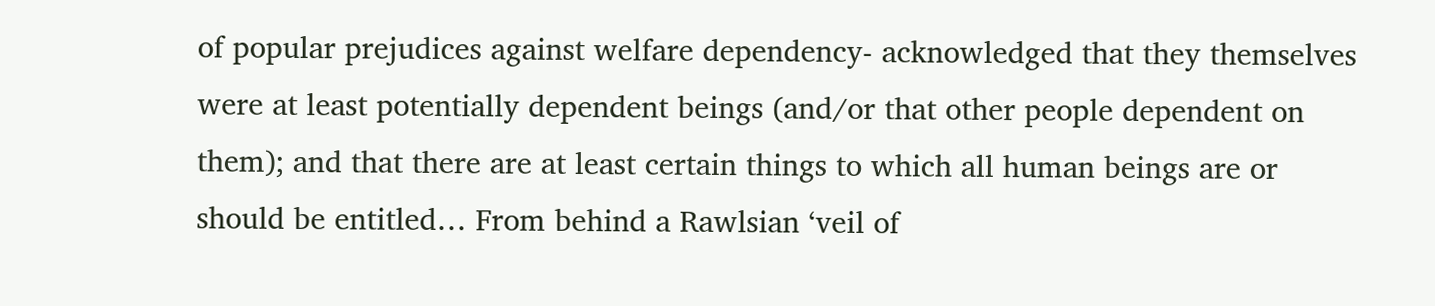of popular prejudices against welfare dependency- acknowledged that they themselves were at least potentially dependent beings (and/or that other people dependent on them); and that there are at least certain things to which all human beings are or should be entitled… From behind a Rawlsian ‘veil of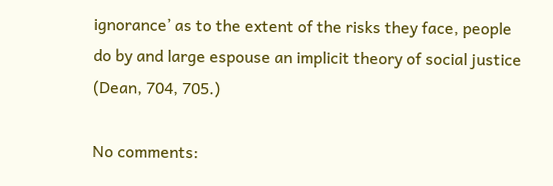ignorance’ as to the extent of the risks they face, people do by and large espouse an implicit theory of social justice (Dean, 704, 705.)

No comments: